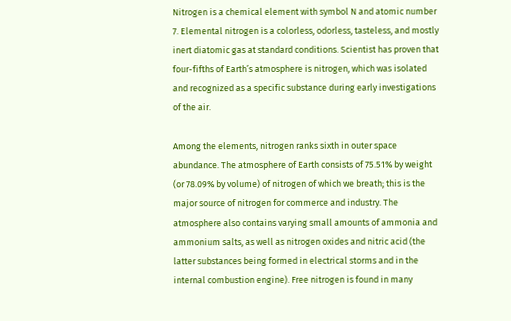Nitrogen is a chemical element with symbol N and atomic number 7. Elemental nitrogen is a colorless, odorless, tasteless, and mostly inert diatomic gas at standard conditions. Scientist has proven that four-fifths of Earth’s atmosphere is nitrogen, which was isolated and recognized as a specific substance during early investigations of the air.

Among the elements, nitrogen ranks sixth in outer space abundance. The atmosphere of Earth consists of 75.51% by weight (or 78.09% by volume) of nitrogen of which we breath; this is the major source of nitrogen for commerce and industry. The atmosphere also contains varying small amounts of ammonia and ammonium salts, as well as nitrogen oxides and nitric acid (the latter substances being formed in electrical storms and in the internal combustion engine). Free nitrogen is found in many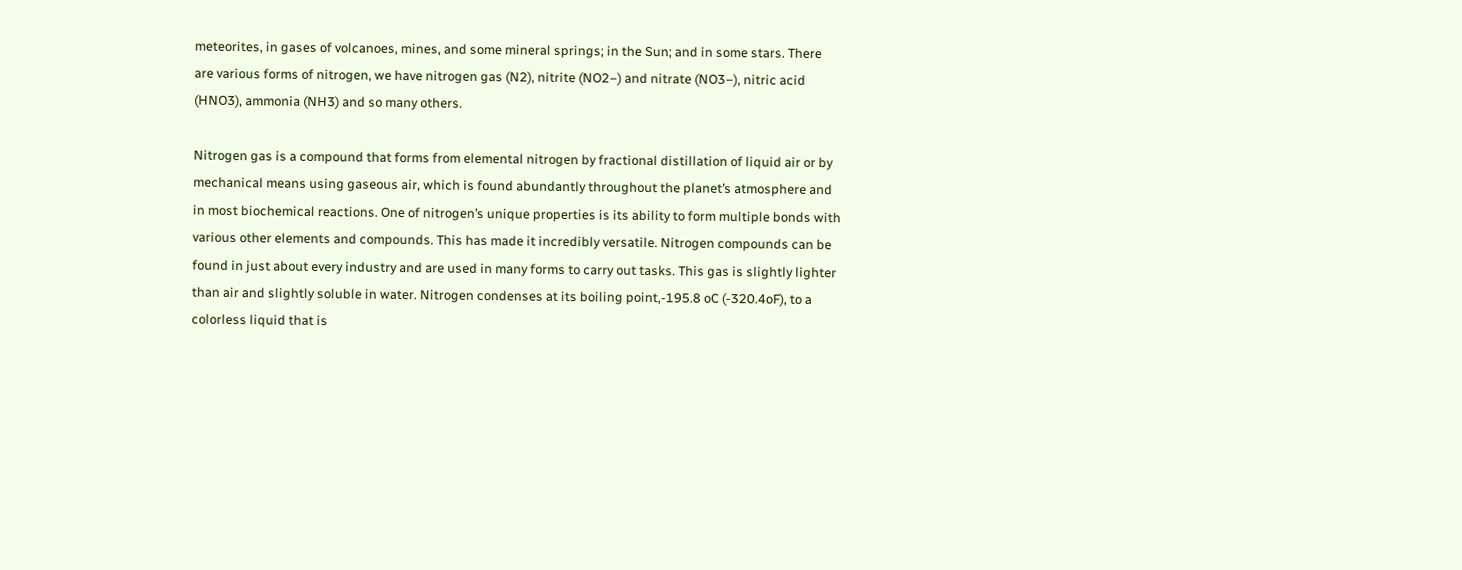meteorites, in gases of volcanoes, mines, and some mineral springs; in the Sun; and in some stars. There are various forms of nitrogen, we have nitrogen gas (N2), nitrite (NO2−) and nitrate (NO3−), nitric acid (HNO3), ammonia (NH3) and so many others.

Nitrogen gas is a compound that forms from elemental nitrogen by fractional distillation of liquid air or by mechanical means using gaseous air, which is found abundantly throughout the planet’s atmosphere and in most biochemical reactions. One of nitrogen’s unique properties is its ability to form multiple bonds with various other elements and compounds. This has made it incredibly versatile. Nitrogen compounds can be found in just about every industry and are used in many forms to carry out tasks. This gas is slightly lighter than air and slightly soluble in water. Nitrogen condenses at its boiling point,-195.8 oC (-320.4oF), to a colorless liquid that is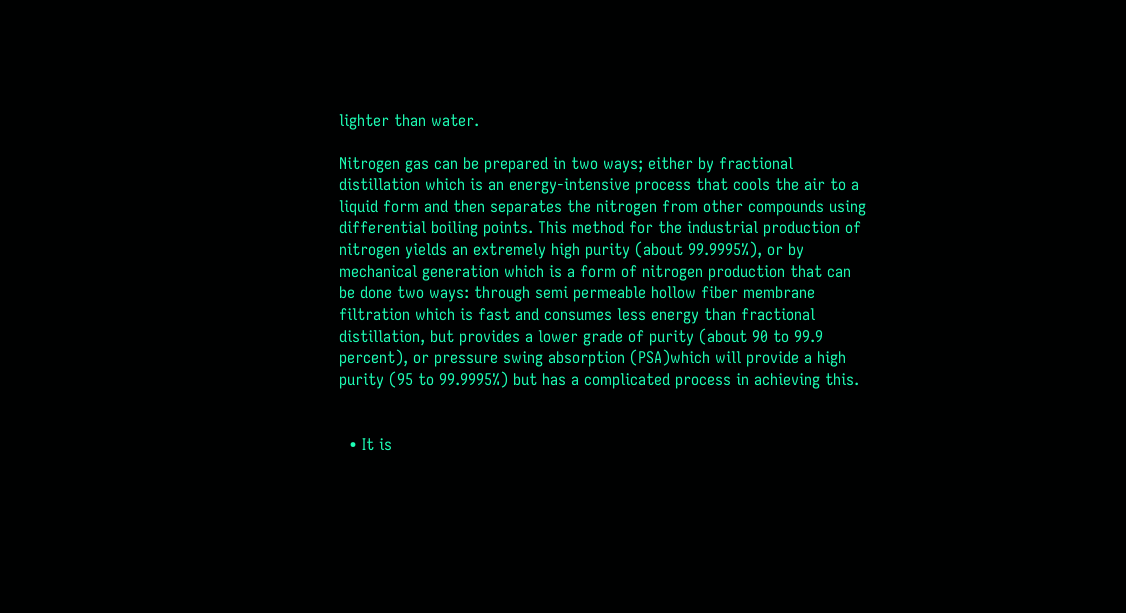lighter than water.

Nitrogen gas can be prepared in two ways; either by fractional distillation which is an energy-intensive process that cools the air to a liquid form and then separates the nitrogen from other compounds using differential boiling points. This method for the industrial production of nitrogen yields an extremely high purity (about 99.9995%), or by mechanical generation which is a form of nitrogen production that can be done two ways: through semi permeable hollow fiber membrane filtration which is fast and consumes less energy than fractional distillation, but provides a lower grade of purity (about 90 to 99.9 percent), or pressure swing absorption (PSA)which will provide a high purity (95 to 99.9995%) but has a complicated process in achieving this.


  • It is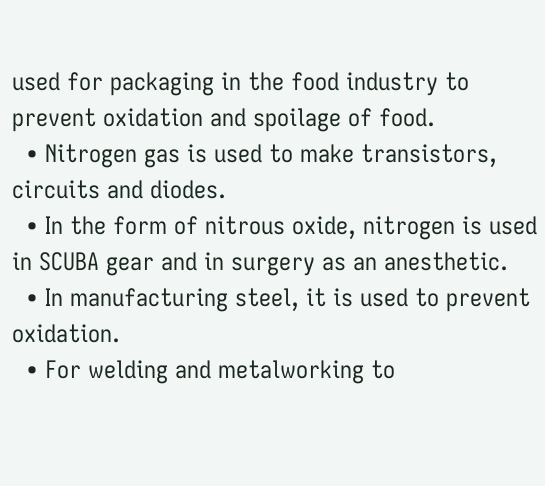used for packaging in the food industry to prevent oxidation and spoilage of food.
  • Nitrogen gas is used to make transistors, circuits and diodes.
  • In the form of nitrous oxide, nitrogen is used in SCUBA gear and in surgery as an anesthetic.
  • In manufacturing steel, it is used to prevent oxidation.
  • For welding and metalworking to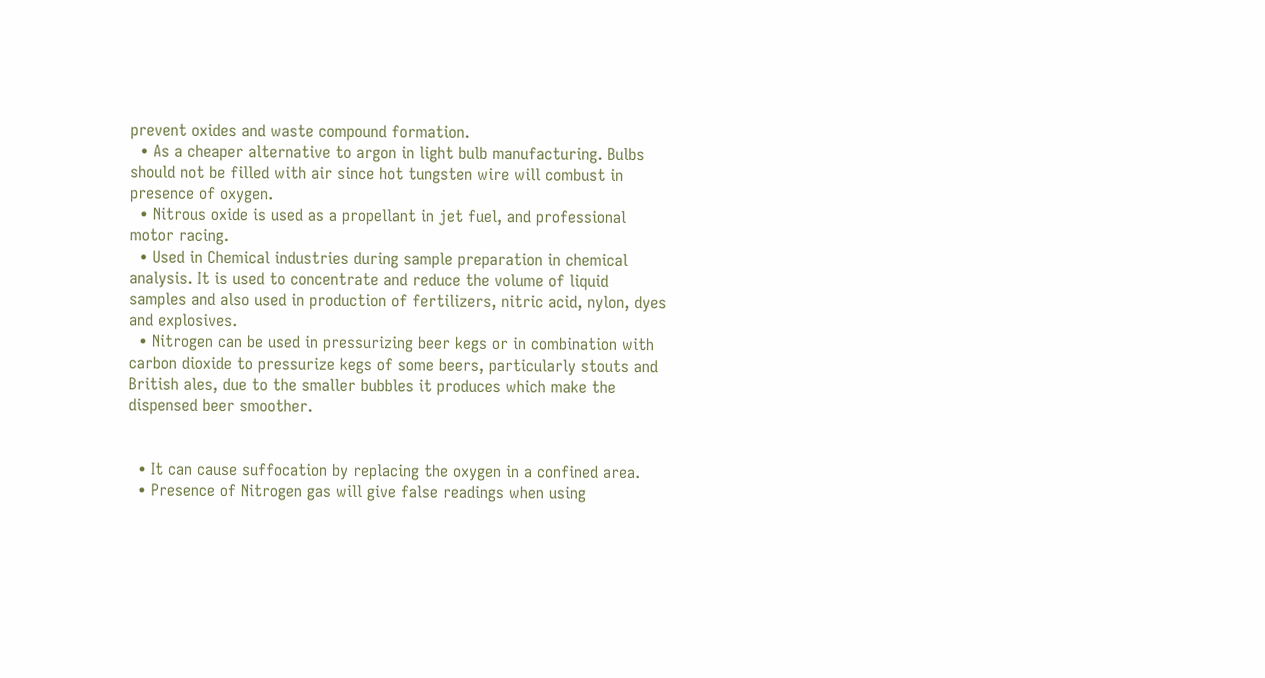prevent oxides and waste compound formation.
  • As a cheaper alternative to argon in light bulb manufacturing. Bulbs should not be filled with air since hot tungsten wire will combust in presence of oxygen.
  • Nitrous oxide is used as a propellant in jet fuel, and professional motor racing.
  • Used in Chemical industries during sample preparation in chemical analysis. It is used to concentrate and reduce the volume of liquid samples and also used in production of fertilizers, nitric acid, nylon, dyes and explosives.
  • Nitrogen can be used in pressurizing beer kegs or in combination with carbon dioxide to pressurize kegs of some beers, particularly stouts and British ales, due to the smaller bubbles it produces which make the dispensed beer smoother.


  • It can cause suffocation by replacing the oxygen in a confined area.
  • Presence of Nitrogen gas will give false readings when using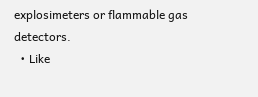explosimeters or flammable gas detectors.
  • Like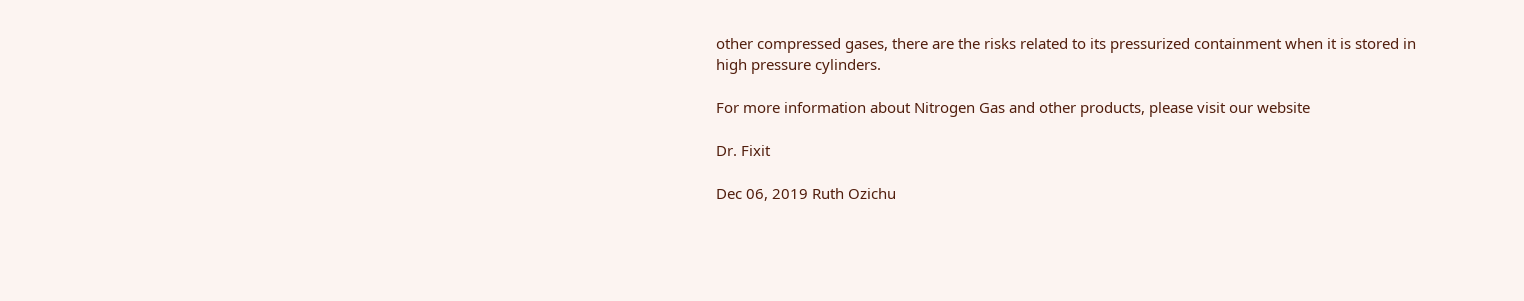other compressed gases, there are the risks related to its pressurized containment when it is stored in high pressure cylinders.

For more information about Nitrogen Gas and other products, please visit our website

Dr. Fixit

Dec 06, 2019 Ruth Ozichu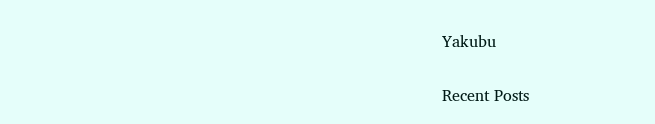Yakubu

Recent Posts